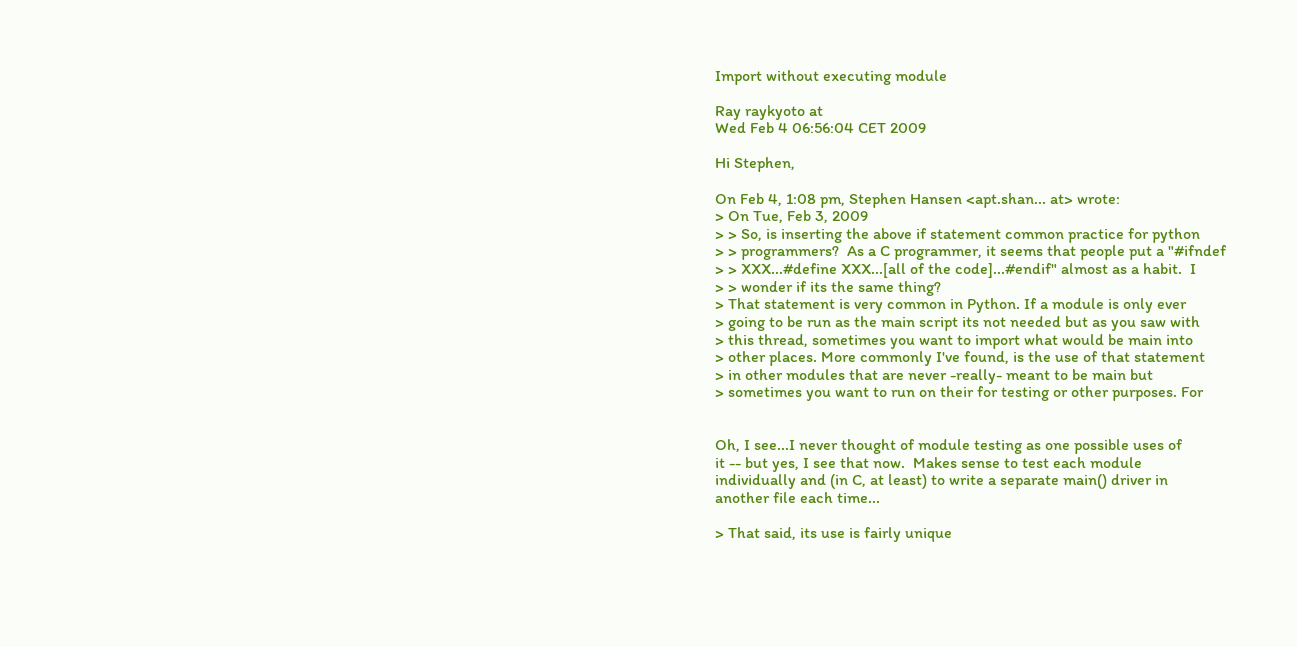Import without executing module

Ray raykyoto at
Wed Feb 4 06:56:04 CET 2009

Hi Stephen,

On Feb 4, 1:08 pm, Stephen Hansen <apt.shan... at> wrote:
> On Tue, Feb 3, 2009
> > So, is inserting the above if statement common practice for python
> > programmers?  As a C programmer, it seems that people put a "#ifndef
> > XXX...#define XXX...[all of the code]...#endif" almost as a habit.  I
> > wonder if its the same thing?
> That statement is very common in Python. If a module is only ever
> going to be run as the main script its not needed but as you saw with
> this thread, sometimes you want to import what would be main into
> other places. More commonly I've found, is the use of that statement
> in other modules that are never -really- meant to be main but
> sometimes you want to run on their for testing or other purposes. For


Oh, I see...I never thought of module testing as one possible uses of
it -- but yes, I see that now.  Makes sense to test each module
individually and (in C, at least) to write a separate main() driver in
another file each time...

> That said, its use is fairly unique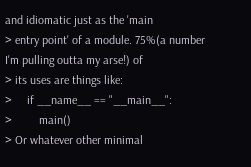and idiomatic just as the 'main
> entry point' of a module. 75%(a number I'm pulling outta my arse!) of
> its uses are things like:
>     if __name__ == "__main__":
>         main()
> Or whatever other minimal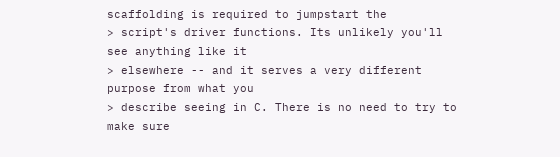scaffolding is required to jumpstart the
> script's driver functions. Its unlikely you'll see anything like it
> elsewhere -- and it serves a very different purpose from what you
> describe seeing in C. There is no need to try to make sure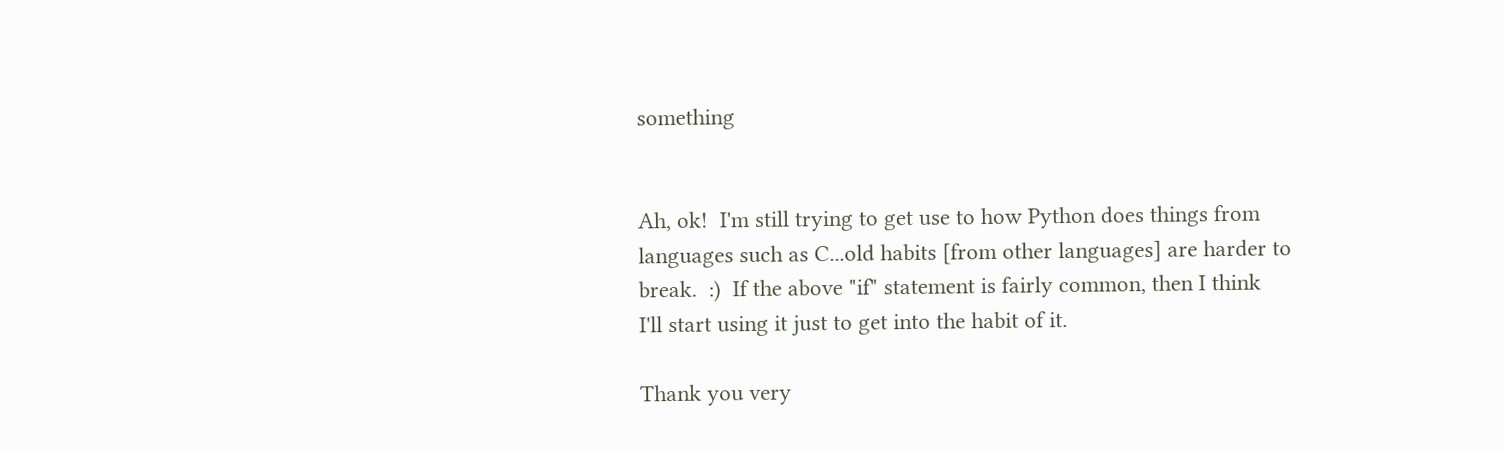something


Ah, ok!  I'm still trying to get use to how Python does things from
languages such as C...old habits [from other languages] are harder to
break.  :)  If the above "if" statement is fairly common, then I think
I'll start using it just to get into the habit of it.

Thank you very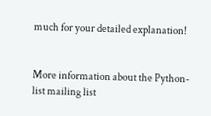much for your detailed explanation!


More information about the Python-list mailing list